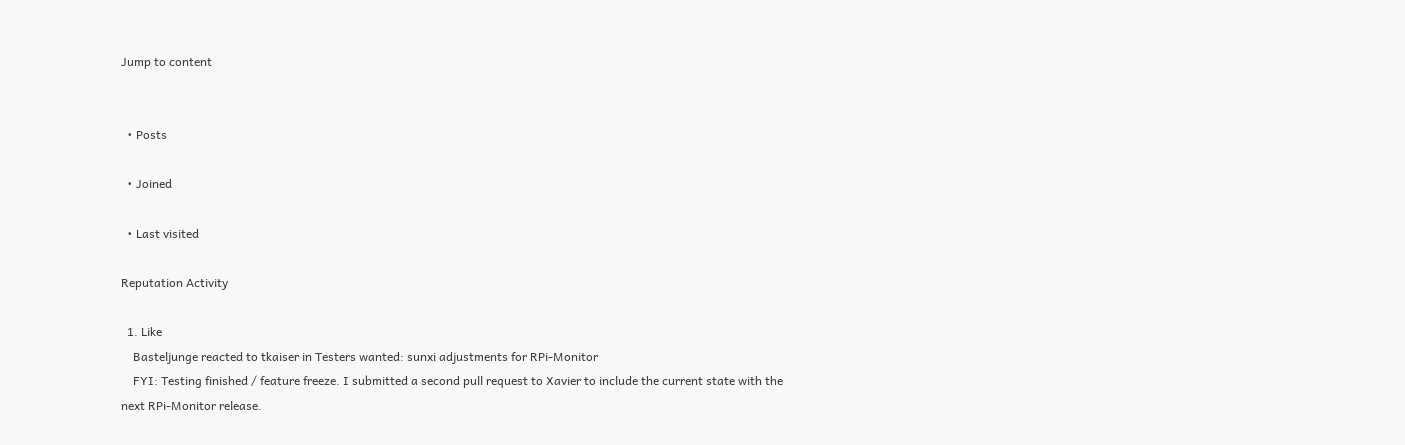Jump to content


  • Posts

  • Joined

  • Last visited

Reputation Activity

  1. Like
    Basteljunge reacted to tkaiser in Testers wanted: sunxi adjustments for RPi-Monitor
    FYI: Testing finished / feature freeze. I submitted a second pull request to Xavier to include the current state with the next RPi-Monitor release.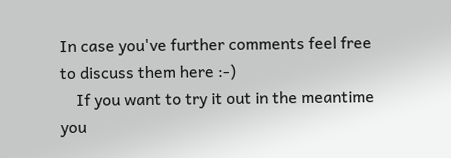In case you've further comments feel free to discuss them here :-)
    If you want to try it out in the meantime you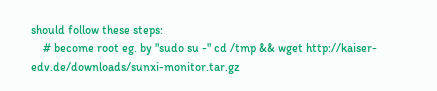should follow these steps:
    # become root eg. by "sudo su -" cd /tmp && wget http://kaiser-edv.de/downloads/sunxi-monitor.tar.gz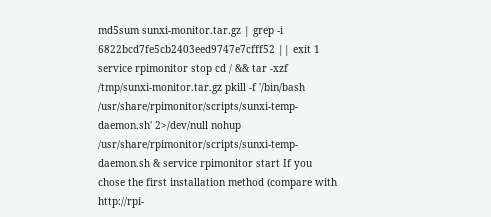md5sum sunxi-monitor.tar.gz | grep -i 6822bcd7fe5cb2403eed9747e7cfff52 || exit 1 service rpimonitor stop cd / && tar -xzf /tmp/sunxi-monitor.tar.gz pkill -f '/bin/bash /usr/share/rpimonitor/scripts/sunxi-temp-daemon.sh' 2>/dev/null nohup /usr/share/rpimonitor/scripts/sunxi-temp-daemon.sh & service rpimonitor start If you chose the first installation method (compare with http://rpi-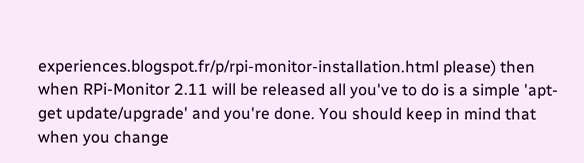experiences.blogspot.fr/p/rpi-monitor-installation.html please) then when RPi-Monitor 2.11 will be released all you've to do is a simple 'apt-get update/upgrade' and you're done. You should keep in mind that when you change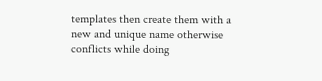templates then create them with a new and unique name otherwise conflicts while doing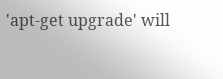'apt-get upgrade' will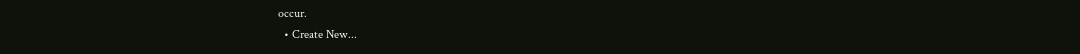occur.
  • Create New...